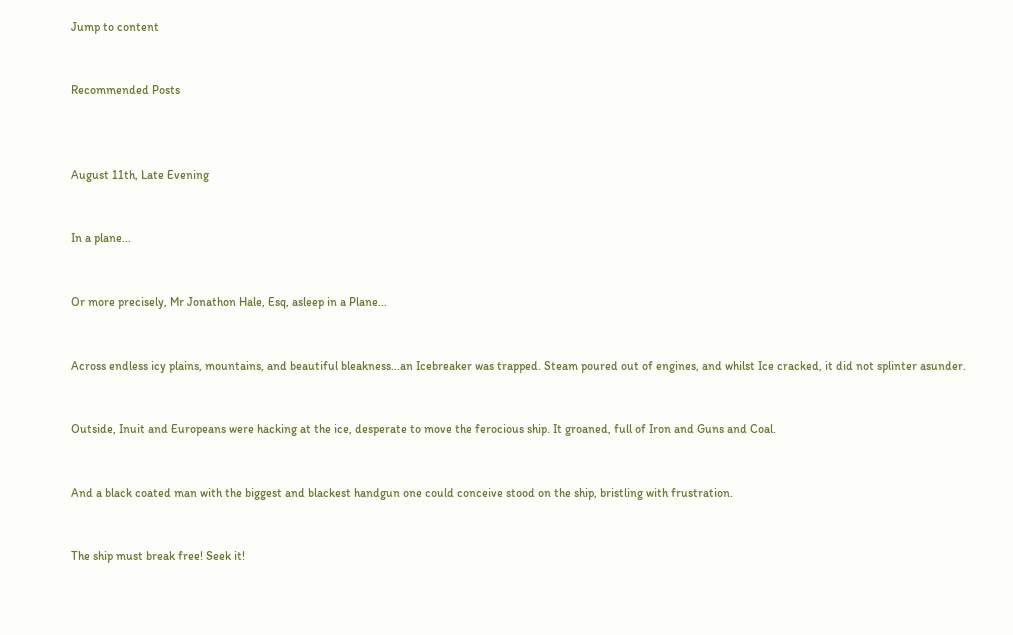Jump to content


Recommended Posts



August 11th, Late Evening


In a plane...


Or more precisely, Mr Jonathon Hale, Esq, asleep in a Plane...


Across endless icy plains, mountains, and beautiful bleakness...an Icebreaker was trapped. Steam poured out of engines, and whilst Ice cracked, it did not splinter asunder.


Outside, Inuit and Europeans were hacking at the ice, desperate to move the ferocious ship. It groaned, full of Iron and Guns and Coal.


And a black coated man with the biggest and blackest handgun one could conceive stood on the ship, bristling with frustration.


The ship must break free! Seek it!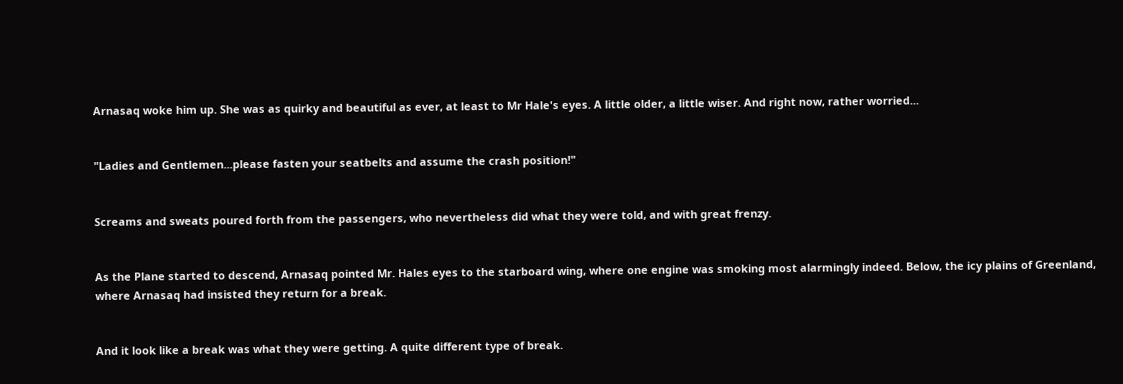Arnasaq woke him up. She was as quirky and beautiful as ever, at least to Mr Hale's eyes. A little older, a little wiser. And right now, rather worried...


"Ladies and Gentlemen...please fasten your seatbelts and assume the crash position!"


Screams and sweats poured forth from the passengers, who nevertheless did what they were told, and with great frenzy.


As the Plane started to descend, Arnasaq pointed Mr. Hales eyes to the starboard wing, where one engine was smoking most alarmingly indeed. Below, the icy plains of Greenland, where Arnasaq had insisted they return for a break.


And it look like a break was what they were getting. A quite different type of break.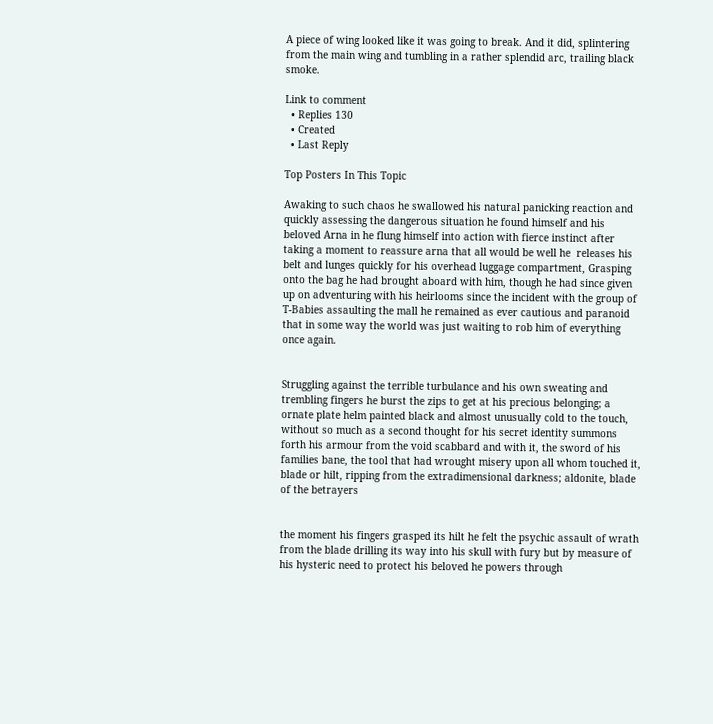A piece of wing looked like it was going to break. And it did, splintering from the main wing and tumbling in a rather splendid arc, trailing black smoke.

Link to comment
  • Replies 130
  • Created
  • Last Reply

Top Posters In This Topic

Awaking to such chaos he swallowed his natural panicking reaction and quickly assessing the dangerous situation he found himself and his beloved Arna in he flung himself into action with fierce instinct after taking a moment to reassure arna that all would be well he  releases his belt and lunges quickly for his overhead luggage compartment, Grasping onto the bag he had brought aboard with him, though he had since given up on adventuring with his heirlooms since the incident with the group of T-Babies assaulting the mall he remained as ever cautious and paranoid that in some way the world was just waiting to rob him of everything once again.


Struggling against the terrible turbulance and his own sweating and trembling fingers he burst the zips to get at his precious belonging; a ornate plate helm painted black and almost unusually cold to the touch, without so much as a second thought for his secret identity summons forth his armour from the void scabbard and with it, the sword of his families bane, the tool that had wrought misery upon all whom touched it, blade or hilt, ripping from the extradimensional darkness; aldonite, blade of the betrayers


the moment his fingers grasped its hilt he felt the psychic assault of wrath from the blade drilling its way into his skull with fury but by measure of his hysteric need to protect his beloved he powers through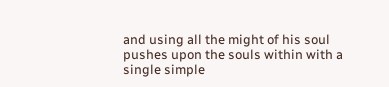and using all the might of his soul pushes upon the souls within with a single simple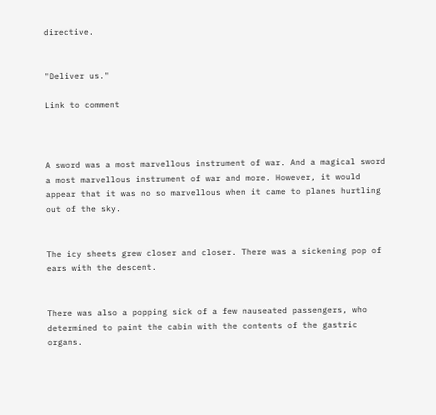directive.


"Deliver us."

Link to comment



A sword was a most marvellous instrument of war. And a magical sword a most marvellous instrument of war and more. However, it would appear that it was no so marvellous when it came to planes hurtling out of the sky.


The icy sheets grew closer and closer. There was a sickening pop of ears with the descent.


There was also a popping sick of a few nauseated passengers, who determined to paint the cabin with the contents of the gastric organs.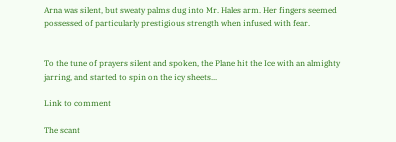Arna was silent, but sweaty palms dug into Mr. Hales arm. Her fingers seemed possessed of particularly prestigious strength when infused with fear.


To the tune of prayers silent and spoken, the Plane hit the Ice with an almighty jarring, and started to spin on the icy sheets...

Link to comment

The scant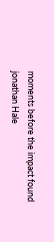moments before the impact found jonathan Hale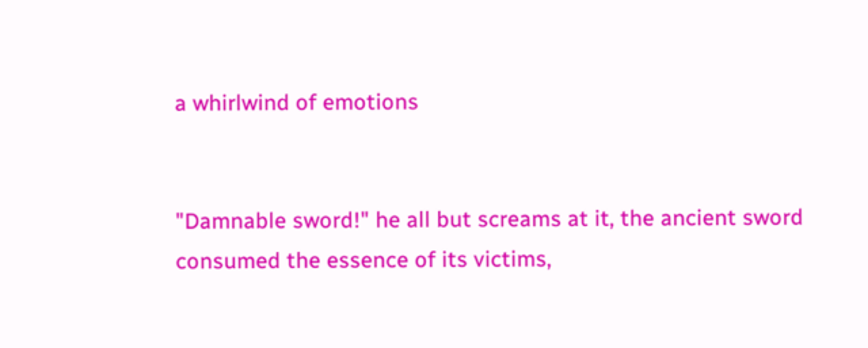a whirlwind of emotions


"Damnable sword!" he all but screams at it, the ancient sword consumed the essence of its victims,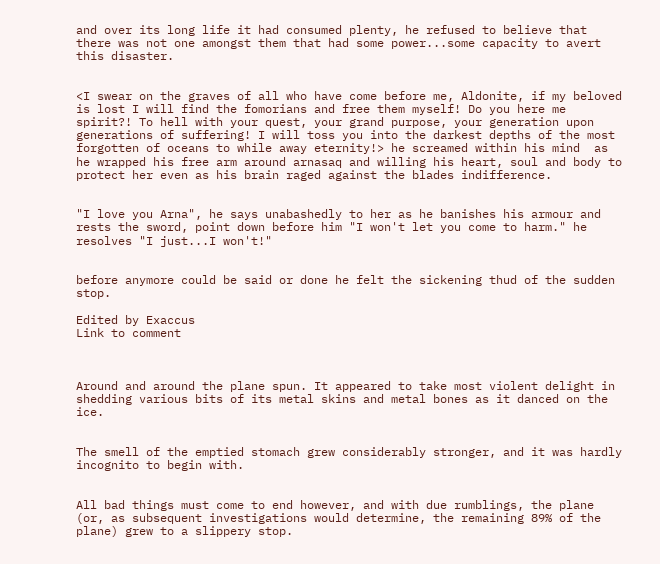and over its long life it had consumed plenty, he refused to believe that there was not one amongst them that had some power...some capacity to avert this disaster.


<I swear on the graves of all who have come before me, Aldonite, if my beloved is lost I will find the fomorians and free them myself! Do you here me spirit?! To hell with your quest, your grand purpose, your generation upon generations of suffering! I will toss you into the darkest depths of the most forgotten of oceans to while away eternity!> he screamed within his mind  as he wrapped his free arm around arnasaq and willing his heart, soul and body to protect her even as his brain raged against the blades indifference.


"I love you Arna", he says unabashedly to her as he banishes his armour and rests the sword, point down before him "I won't let you come to harm." he resolves "I just...I won't!"


before anymore could be said or done he felt the sickening thud of the sudden stop.

Edited by Exaccus
Link to comment



Around and around the plane spun. It appeared to take most violent delight in shedding various bits of its metal skins and metal bones as it danced on the ice.


The smell of the emptied stomach grew considerably stronger, and it was hardly incognito to begin with.


All bad things must come to end however, and with due rumblings, the plane (or, as subsequent investigations would determine, the remaining 89% of the plane) grew to a slippery stop.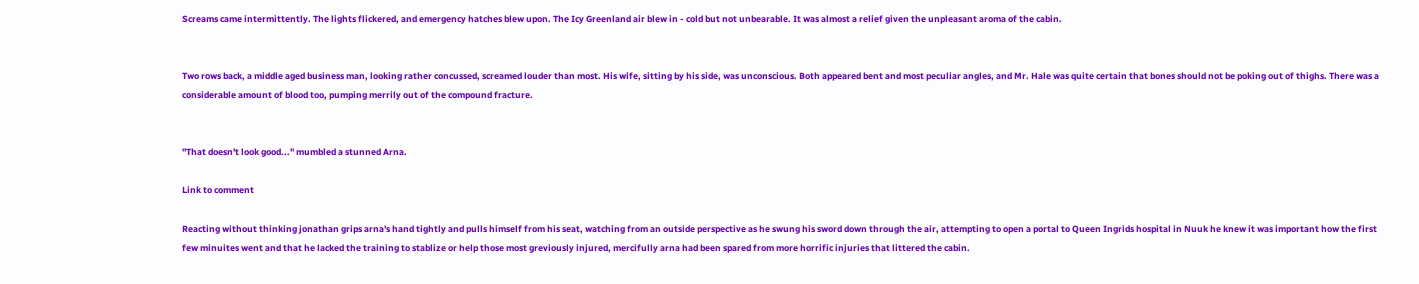Screams came intermittently. The lights flickered, and emergency hatches blew upon. The Icy Greenland air blew in - cold but not unbearable. It was almost a relief given the unpleasant aroma of the cabin.


Two rows back, a middle aged business man, looking rather concussed, screamed louder than most. His wife, sitting by his side, was unconscious. Both appeared bent and most peculiar angles, and Mr. Hale was quite certain that bones should not be poking out of thighs. There was a considerable amount of blood too, pumping merrily out of the compound fracture.


"That doesn't look good..." mumbled a stunned Arna.

Link to comment

Reacting without thinking jonathan grips arna's hand tightly and pulls himself from his seat, watching from an outside perspective as he swung his sword down through the air, attempting to open a portal to Queen Ingrids hospital in Nuuk he knew it was important how the first few minuites went and that he lacked the training to stablize or help those most greviously injured, mercifully arna had been spared from more horrific injuries that littered the cabin.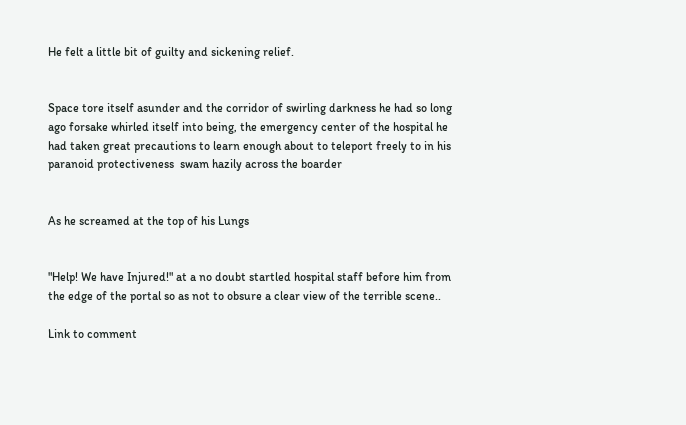He felt a little bit of guilty and sickening relief.


Space tore itself asunder and the corridor of swirling darkness he had so long ago forsake whirled itself into being, the emergency center of the hospital he had taken great precautions to learn enough about to teleport freely to in his paranoid protectiveness  swam hazily across the boarder


As he screamed at the top of his Lungs


"Help! We have Injured!" at a no doubt startled hospital staff before him from the edge of the portal so as not to obsure a clear view of the terrible scene..

Link to comment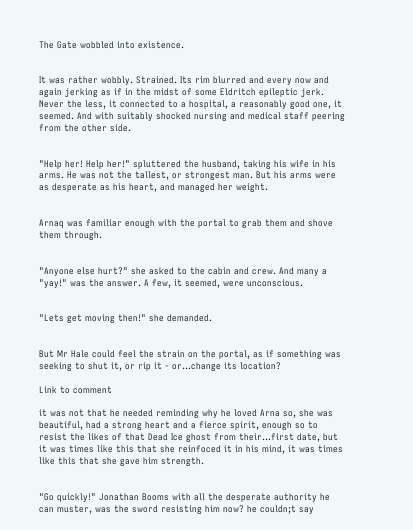The Gate wobbled into existence.


It was rather wobbly. Strained. Its rim blurred and every now and again jerking as if in the midst of some Eldritch epileptic jerk. Never the less, it connected to a hospital, a reasonably good one, it seemed. And with suitably shocked nursing and medical staff peering from the other side.


"Help her! Help her!" spluttered the husband, taking his wife in his arms. He was not the tallest, or strongest man. But his arms were as desperate as his heart, and managed her weight.


Arnaq was familiar enough with the portal to grab them and shove them through.


"Anyone else hurt?" she asked to the cabin and crew. And many a "yay!" was the answer. A few, it seemed, were unconscious.


"Lets get moving then!" she demanded.


But Mr Hale could feel the strain on the portal, as if something was seeking to shut it, or rip it - or...change its location?

Link to comment

it was not that he needed reminding why he loved Arna so, she was beautiful, had a strong heart and a fierce spirit, enough so to resist the likes of that Dead Ice ghost from their...first date, but it was times like this that she reinfoced it in his mind, it was times like this that she gave him strength.


"Go quickly!" Jonathan Booms with all the desperate authority he can muster, was the sword resisting him now? he couldn;t say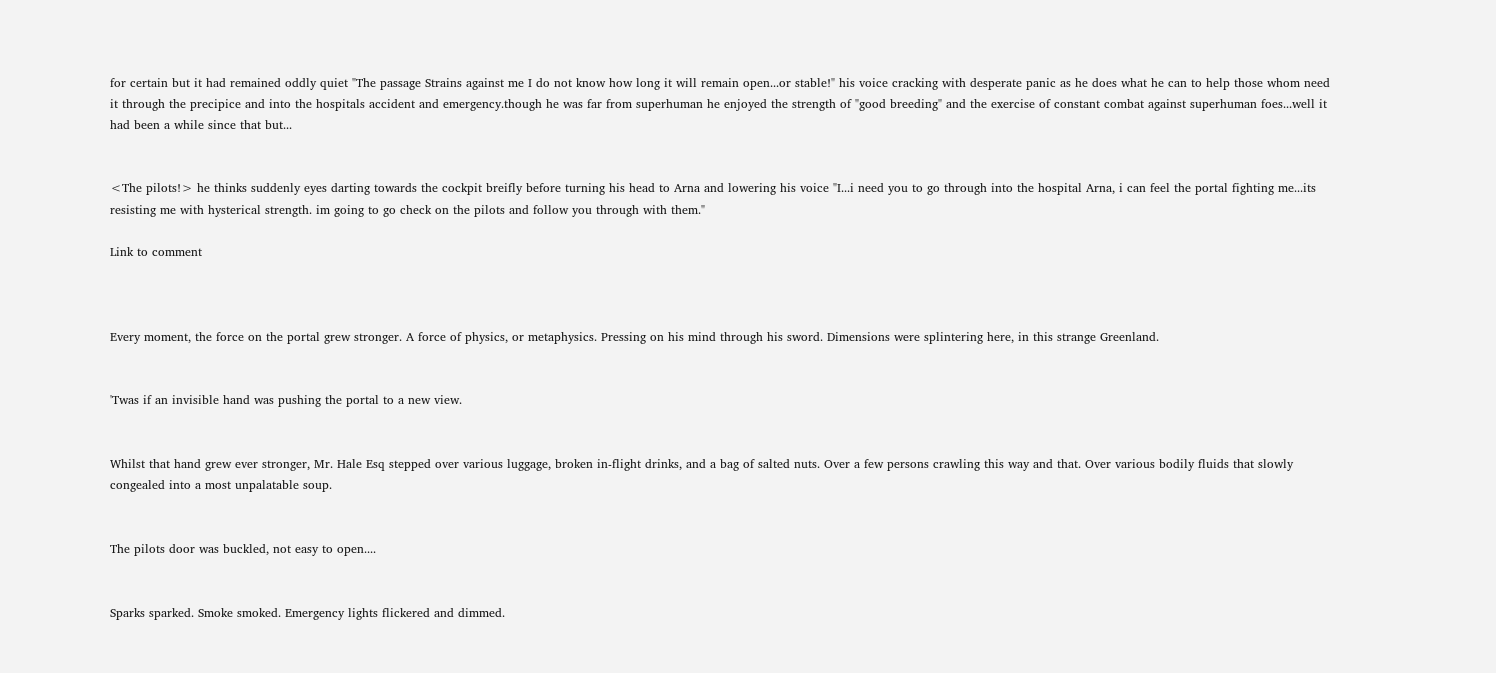for certain but it had remained oddly quiet "The passage Strains against me I do not know how long it will remain open...or stable!" his voice cracking with desperate panic as he does what he can to help those whom need it through the precipice and into the hospitals accident and emergency.though he was far from superhuman he enjoyed the strength of "good breeding" and the exercise of constant combat against superhuman foes...well it had been a while since that but...


<The pilots!> he thinks suddenly eyes darting towards the cockpit breifly before turning his head to Arna and lowering his voice "I...i need you to go through into the hospital Arna, i can feel the portal fighting me...its resisting me with hysterical strength. im going to go check on the pilots and follow you through with them."

Link to comment



Every moment, the force on the portal grew stronger. A force of physics, or metaphysics. Pressing on his mind through his sword. Dimensions were splintering here, in this strange Greenland.


'Twas if an invisible hand was pushing the portal to a new view.


Whilst that hand grew ever stronger, Mr. Hale Esq stepped over various luggage, broken in-flight drinks, and a bag of salted nuts. Over a few persons crawling this way and that. Over various bodily fluids that slowly congealed into a most unpalatable soup.


The pilots door was buckled, not easy to open....


Sparks sparked. Smoke smoked. Emergency lights flickered and dimmed.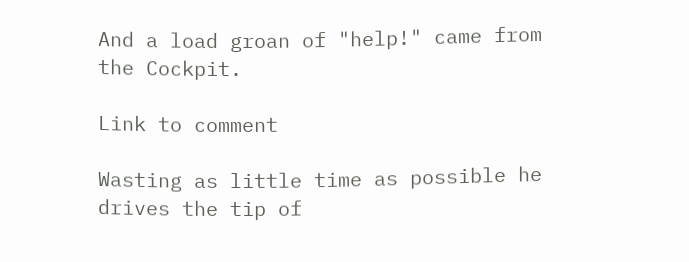And a load groan of "help!" came from the Cockpit.

Link to comment

Wasting as little time as possible he drives the tip of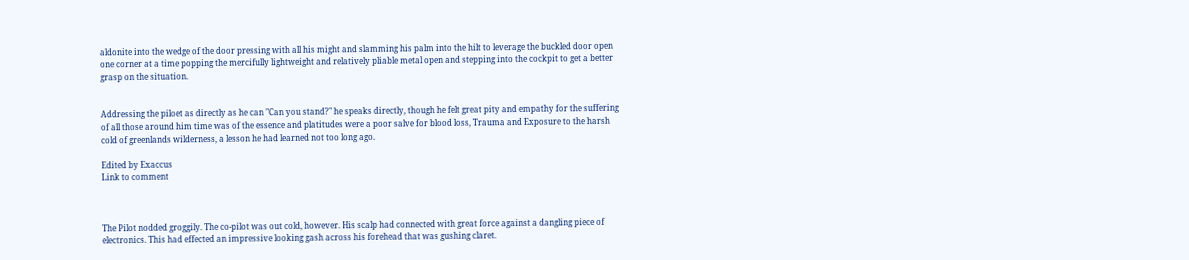aldonite into the wedge of the door pressing with all his might and slamming his palm into the hilt to leverage the buckled door open one corner at a time popping the mercifully lightweight and relatively pliable metal open and stepping into the cockpit to get a better grasp on the situation.


Addressing the piloet as directly as he can "Can you stand?" he speaks directly, though he felt great pity and empathy for the suffering of all those around him time was of the essence and platitudes were a poor salve for blood loss, Trauma and Exposure to the harsh cold of greenlands wilderness, a lesson he had learned not too long ago.

Edited by Exaccus
Link to comment



The Pilot nodded groggily. The co-pilot was out cold, however. His scalp had connected with great force against a dangling piece of electronics. This had effected an impressive looking gash across his forehead that was gushing claret.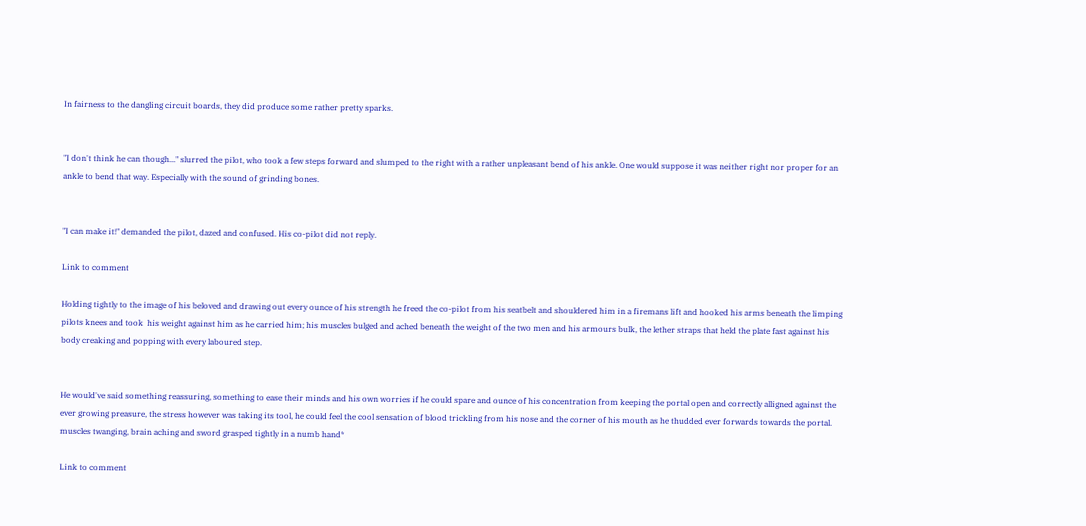In fairness to the dangling circuit boards, they did produce some rather pretty sparks.


"I don't think he can though..." slurred the pilot, who took a few steps forward and slumped to the right with a rather unpleasant bend of his ankle. One would suppose it was neither right nor proper for an ankle to bend that way. Especially with the sound of grinding bones.


"I can make it!" demanded the pilot, dazed and confused. His co-pilot did not reply.

Link to comment

Holding tightly to the image of his beloved and drawing out every ounce of his strength he freed the co-pilot from his seatbelt and shouldered him in a firemans lift and hooked his arms beneath the limping pilots knees and took  his weight against him as he carried him; his muscles bulged and ached beneath the weight of the two men and his armours bulk, the lether straps that held the plate fast against his body creaking and popping with every laboured step.


He would've said something reassuring, something to ease their minds and his own worries if he could spare and ounce of his concentration from keeping the portal open and correctly alligned against the ever growing preasure, the stress however was taking its tool, he could feel the cool sensation of blood trickling from his nose and the corner of his mouth as he thudded ever forwards towards the portal. muscles twanging, brain aching and sword grasped tightly in a numb hand*

Link to comment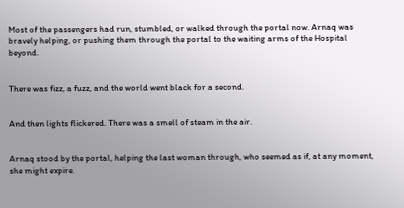Most of the passengers had run, stumbled, or walked through the portal now. Arnaq was bravely helping, or pushing them through the portal to the waiting arms of the Hospital beyond.


There was fizz, a fuzz, and the world went black for a second.


And then lights flickered. There was a smell of steam in the air.


Arnaq stood by the portal, helping the last woman through, who seemed as if, at any moment, she might expire.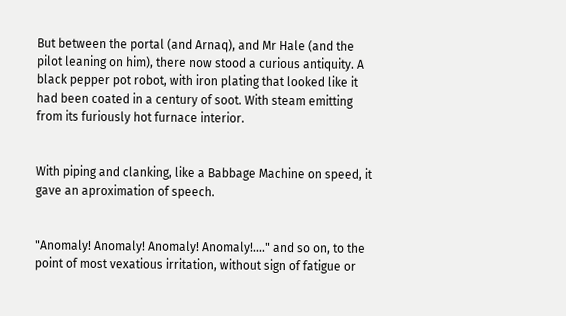But between the portal (and Arnaq), and Mr Hale (and the pilot leaning on him), there now stood a curious antiquity. A black pepper pot robot, with iron plating that looked like it had been coated in a century of soot. With steam emitting from its furiously hot furnace interior.


With piping and clanking, like a Babbage Machine on speed, it gave an aproximation of speech.


"Anomaly! Anomaly! Anomaly! Anomaly!...." and so on, to the point of most vexatious irritation, without sign of fatigue or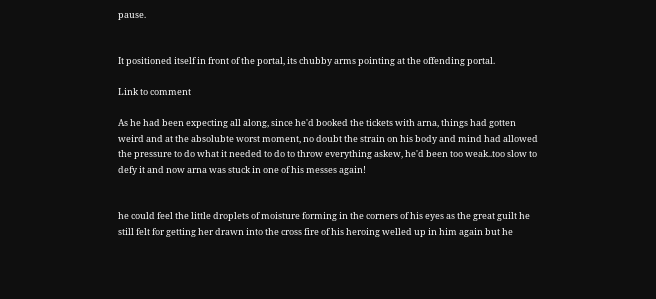pause.


It positioned itself in front of the portal, its chubby arms pointing at the offending portal.

Link to comment

As he had been expecting all along, since he'd booked the tickets with arna, things had gotten weird and at the absolubte worst moment, no doubt the strain on his body and mind had allowed the pressure to do what it needed to do to throw everything askew, he'd been too weak..too slow to defy it and now arna was stuck in one of his messes again!


he could feel the little droplets of moisture forming in the corners of his eyes as the great guilt he still felt for getting her drawn into the cross fire of his heroing welled up in him again but he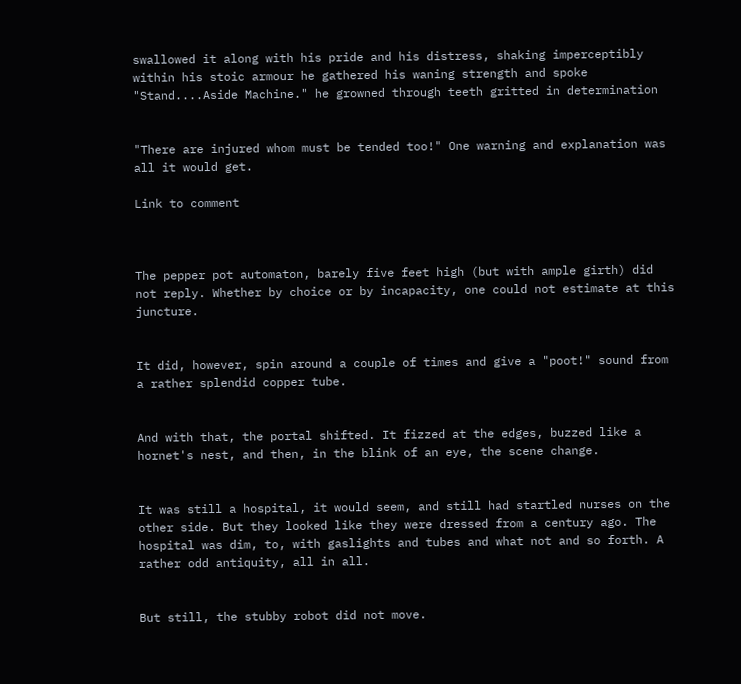swallowed it along with his pride and his distress, shaking imperceptibly within his stoic armour he gathered his waning strength and spoke "Stand....Aside Machine." he growned through teeth gritted in determination


"There are injured whom must be tended too!" One warning and explanation was all it would get.

Link to comment



The pepper pot automaton, barely five feet high (but with ample girth) did not reply. Whether by choice or by incapacity, one could not estimate at this juncture.


It did, however, spin around a couple of times and give a "poot!" sound from a rather splendid copper tube.


And with that, the portal shifted. It fizzed at the edges, buzzed like a hornet's nest, and then, in the blink of an eye, the scene change.


It was still a hospital, it would seem, and still had startled nurses on the other side. But they looked like they were dressed from a century ago. The hospital was dim, to, with gaslights and tubes and what not and so forth. A rather odd antiquity, all in all.


But still, the stubby robot did not move.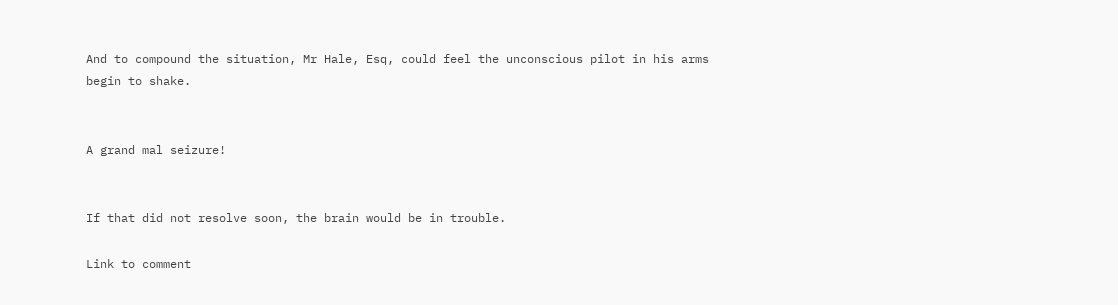And to compound the situation, Mr Hale, Esq, could feel the unconscious pilot in his arms begin to shake.


A grand mal seizure!


If that did not resolve soon, the brain would be in trouble.

Link to comment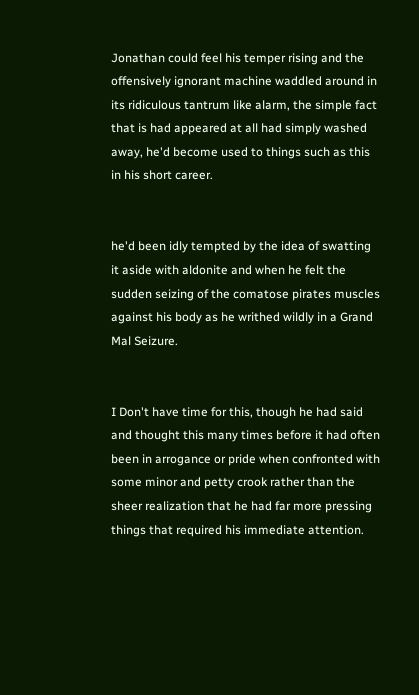Jonathan could feel his temper rising and the offensively ignorant machine waddled around in its ridiculous tantrum like alarm, the simple fact that is had appeared at all had simply washed away, he'd become used to things such as this in his short career.


he'd been idly tempted by the idea of swatting it aside with aldonite and when he felt the sudden seizing of the comatose pirates muscles against his body as he writhed wildly in a Grand Mal Seizure.


I Don't have time for this, though he had said and thought this many times before it had often been in arrogance or pride when confronted with some minor and petty crook rather than the sheer realization that he had far more pressing things that required his immediate attention.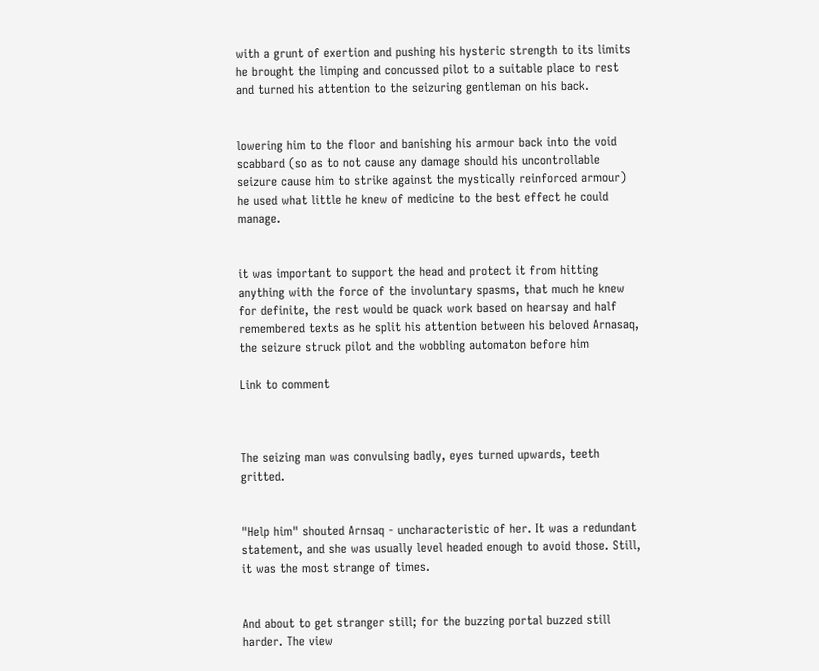with a grunt of exertion and pushing his hysteric strength to its limits he brought the limping and concussed pilot to a suitable place to rest and turned his attention to the seizuring gentleman on his back.


lowering him to the floor and banishing his armour back into the void scabbard (so as to not cause any damage should his uncontrollable seizure cause him to strike against the mystically reinforced armour) he used what little he knew of medicine to the best effect he could manage.


it was important to support the head and protect it from hitting anything with the force of the involuntary spasms, that much he knew for definite, the rest would be quack work based on hearsay and half remembered texts as he split his attention between his beloved Arnasaq, the seizure struck pilot and the wobbling automaton before him

Link to comment



The seizing man was convulsing badly, eyes turned upwards, teeth gritted.


"Help him" shouted Arnsaq - uncharacteristic of her. It was a redundant statement, and she was usually level headed enough to avoid those. Still, it was the most strange of times.


And about to get stranger still; for the buzzing portal buzzed still harder. The view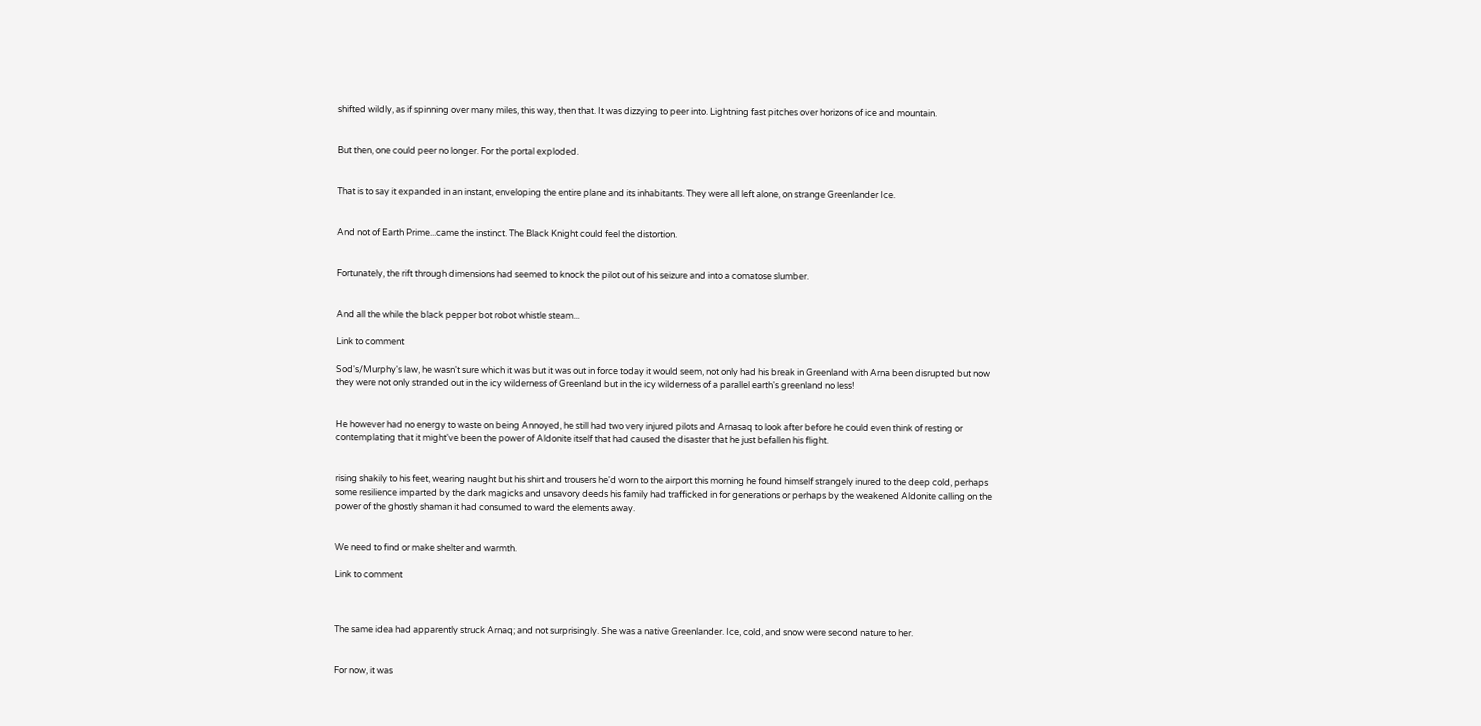shifted wildly, as if spinning over many miles, this way, then that. It was dizzying to peer into. Lightning fast pitches over horizons of ice and mountain.


But then, one could peer no longer. For the portal exploded.


That is to say it expanded in an instant, enveloping the entire plane and its inhabitants. They were all left alone, on strange Greenlander Ice.


And not of Earth Prime...came the instinct. The Black Knight could feel the distortion.


Fortunately, the rift through dimensions had seemed to knock the pilot out of his seizure and into a comatose slumber.


And all the while the black pepper bot robot whistle steam...

Link to comment

Sod's/Murphy's law, he wasn't sure which it was but it was out in force today it would seem, not only had his break in Greenland with Arna been disrupted but now they were not only stranded out in the icy wilderness of Greenland but in the icy wilderness of a parallel earth's greenland no less!


He however had no energy to waste on being Annoyed, he still had two very injured pilots and Arnasaq to look after before he could even think of resting or contemplating that it might've been the power of Aldonite itself that had caused the disaster that he just befallen his flight.


rising shakily to his feet, wearing naught but his shirt and trousers he'd worn to the airport this morning he found himself strangely inured to the deep cold, perhaps some resilience imparted by the dark magicks and unsavory deeds his family had trafficked in for generations or perhaps by the weakened Aldonite calling on the power of the ghostly shaman it had consumed to ward the elements away.


We need to find or make shelter and warmth.

Link to comment



The same idea had apparently struck Arnaq; and not surprisingly. She was a native Greenlander. Ice, cold, and snow were second nature to her.


For now, it was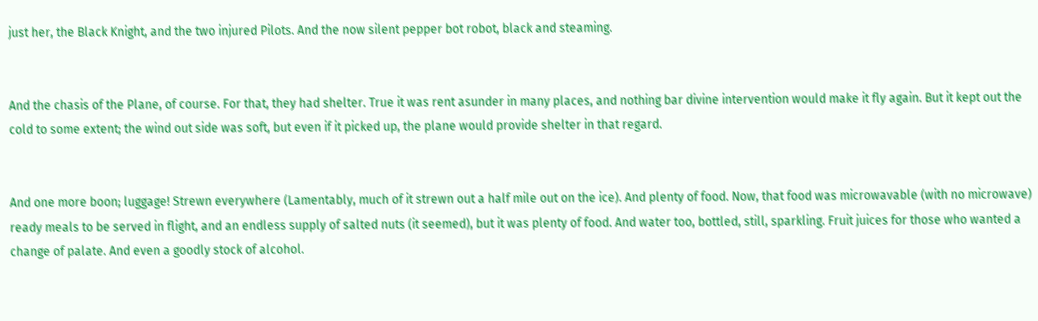just her, the Black Knight, and the two injured Pilots. And the now silent pepper bot robot, black and steaming.


And the chasis of the Plane, of course. For that, they had shelter. True it was rent asunder in many places, and nothing bar divine intervention would make it fly again. But it kept out the cold to some extent; the wind out side was soft, but even if it picked up, the plane would provide shelter in that regard.


And one more boon; luggage! Strewn everywhere (Lamentably, much of it strewn out a half mile out on the ice). And plenty of food. Now, that food was microwavable (with no microwave) ready meals to be served in flight, and an endless supply of salted nuts (it seemed), but it was plenty of food. And water too, bottled, still, sparkling. Fruit juices for those who wanted a change of palate. And even a goodly stock of alcohol.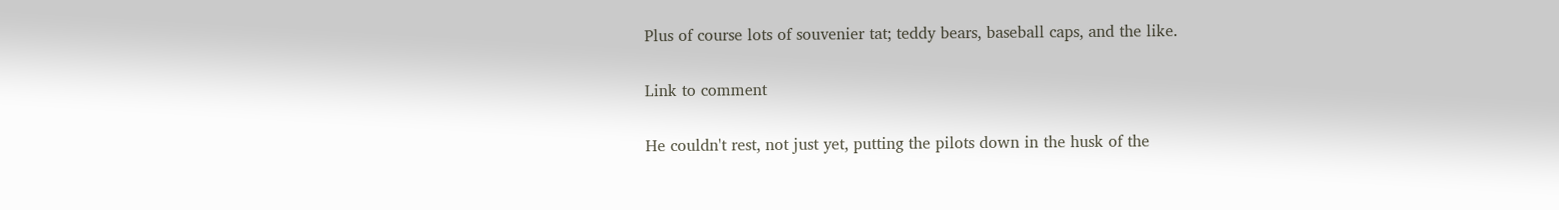Plus of course lots of souvenier tat; teddy bears, baseball caps, and the like.

Link to comment

He couldn't rest, not just yet, putting the pilots down in the husk of the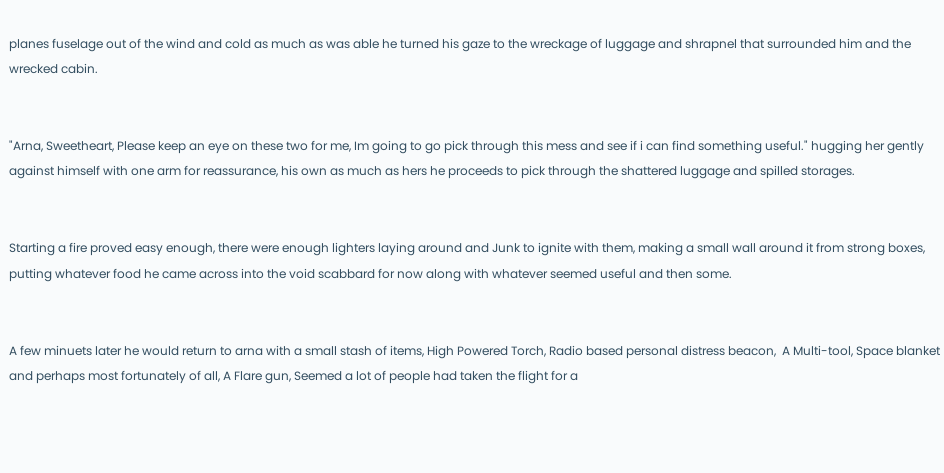planes fuselage out of the wind and cold as much as was able he turned his gaze to the wreckage of luggage and shrapnel that surrounded him and the wrecked cabin.


"Arna, Sweetheart, Please keep an eye on these two for me, Im going to go pick through this mess and see if i can find something useful." hugging her gently against himself with one arm for reassurance, his own as much as hers he proceeds to pick through the shattered luggage and spilled storages.


Starting a fire proved easy enough, there were enough lighters laying around and Junk to ignite with them, making a small wall around it from strong boxes, putting whatever food he came across into the void scabbard for now along with whatever seemed useful and then some.


A few minuets later he would return to arna with a small stash of items, High Powered Torch, Radio based personal distress beacon,  A Multi-tool, Space blanket and perhaps most fortunately of all, A Flare gun, Seemed a lot of people had taken the flight for a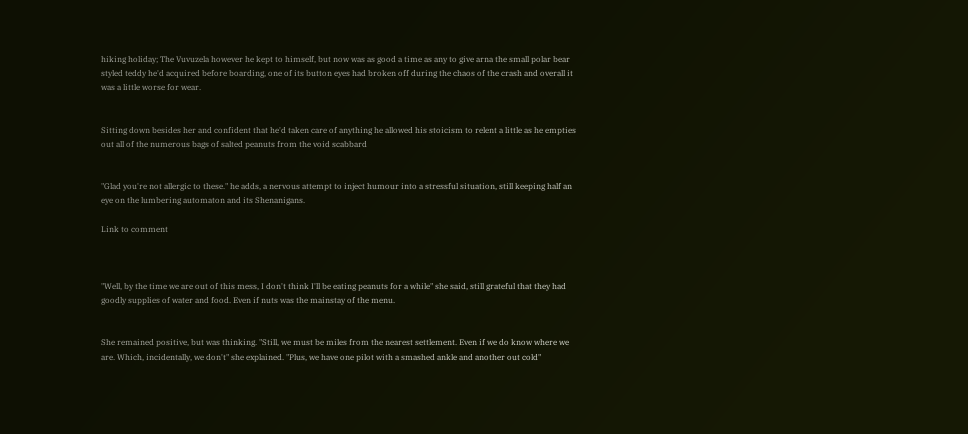hiking holiday; The Vuvuzela however he kept to himself, but now was as good a time as any to give arna the small polar bear styled teddy he'd acquired before boarding, one of its button eyes had broken off during the chaos of the crash and overall it was a little worse for wear.


Sitting down besides her and confident that he'd taken care of anything he allowed his stoicism to relent a little as he empties out all of the numerous bags of salted peanuts from the void scabbard


"Glad you're not allergic to these." he adds, a nervous attempt to inject humour into a stressful situation, still keeping half an eye on the lumbering automaton and its Shenanigans.

Link to comment



"Well, by the time we are out of this mess, I don't think I'll be eating peanuts for a while" she said, still grateful that they had goodly supplies of water and food. Even if nuts was the mainstay of the menu.


She remained positive, but was thinking. "Still, we must be miles from the nearest settlement. Even if we do know where we are. Which, incidentally, we don't" she explained. "Plus, we have one pilot with a smashed ankle and another out cold"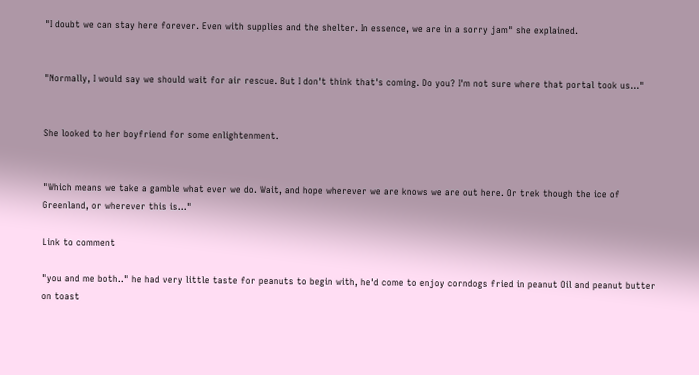"I doubt we can stay here forever. Even with supplies and the shelter. In essence, we are in a sorry jam" she explained.


"Normally, I would say we should wait for air rescue. But I don't think that's coming. Do you? I'm not sure where that portal took us..."


She looked to her boyfriend for some enlightenment.


"Which means we take a gamble what ever we do. Wait, and hope wherever we are knows we are out here. Or trek though the ice of Greenland, or wherever this is..."

Link to comment

"you and me both.." he had very little taste for peanuts to begin with, he'd come to enjoy corndogs fried in peanut Oil and peanut butter on toast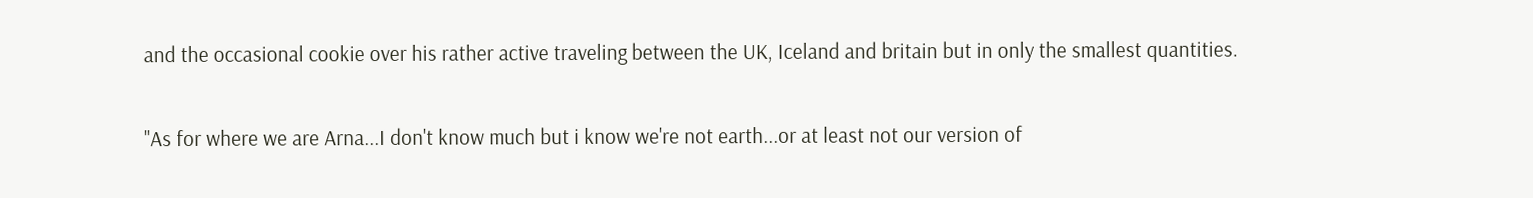and the occasional cookie over his rather active traveling between the UK, Iceland and britain but in only the smallest quantities.


"As for where we are Arna...I don't know much but i know we're not earth...or at least not our version of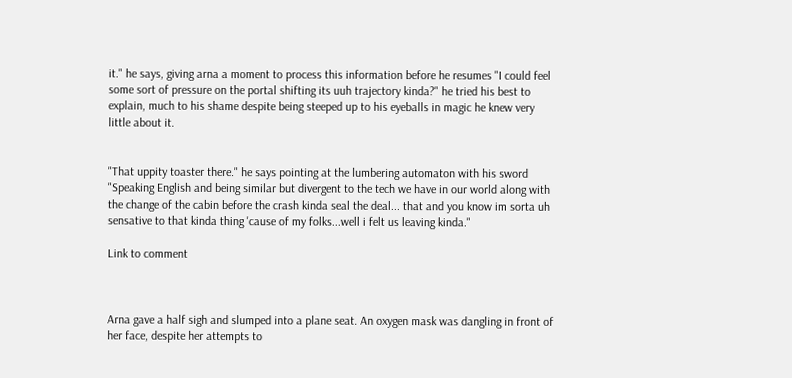it." he says, giving arna a moment to process this information before he resumes "I could feel some sort of pressure on the portal shifting its uuh trajectory kinda?" he tried his best to explain, much to his shame despite being steeped up to his eyeballs in magic he knew very little about it.


"That uppity toaster there." he says pointing at the lumbering automaton with his sword "Speaking English and being similar but divergent to the tech we have in our world along with the change of the cabin before the crash kinda seal the deal... that and you know im sorta uh sensative to that kinda thing 'cause of my folks...well i felt us leaving kinda."

Link to comment



Arna gave a half sigh and slumped into a plane seat. An oxygen mask was dangling in front of her face, despite her attempts to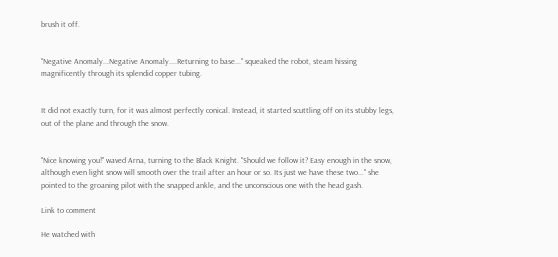brush it off.


"Negative Anomaly...Negative Anomaly....Returning to base..." squeaked the robot, steam hissing magnificently through its splendid copper tubing.


It did not exactly turn, for it was almost perfectly conical. Instead, it started scuttling off on its stubby legs, out of the plane and through the snow.


"Nice knowing you!" waved Arna, turning to the Black Knight. "Should we follow it? Easy enough in the snow, although even light snow will smooth over the trail after an hour or so. Its just we have these two..." she pointed to the groaning pilot with the snapped ankle, and the unconscious one with the head gash.

Link to comment

He watched with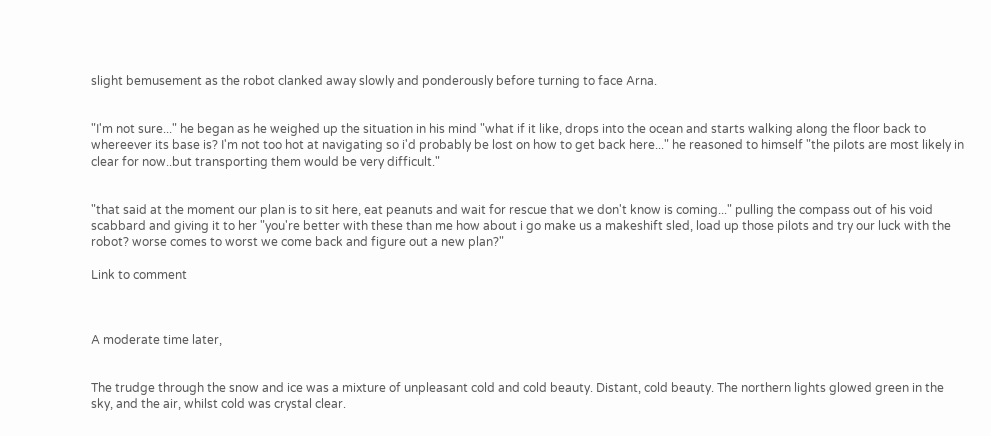slight bemusement as the robot clanked away slowly and ponderously before turning to face Arna.


"I'm not sure..." he began as he weighed up the situation in his mind "what if it like, drops into the ocean and starts walking along the floor back to whereever its base is? I'm not too hot at navigating so i'd probably be lost on how to get back here..." he reasoned to himself "the pilots are most likely in clear for now..but transporting them would be very difficult."


"that said at the moment our plan is to sit here, eat peanuts and wait for rescue that we don't know is coming..." pulling the compass out of his void scabbard and giving it to her "you're better with these than me how about i go make us a makeshift sled, load up those pilots and try our luck with the robot? worse comes to worst we come back and figure out a new plan?"

Link to comment



A moderate time later,


The trudge through the snow and ice was a mixture of unpleasant cold and cold beauty. Distant, cold beauty. The northern lights glowed green in the sky, and the air, whilst cold was crystal clear.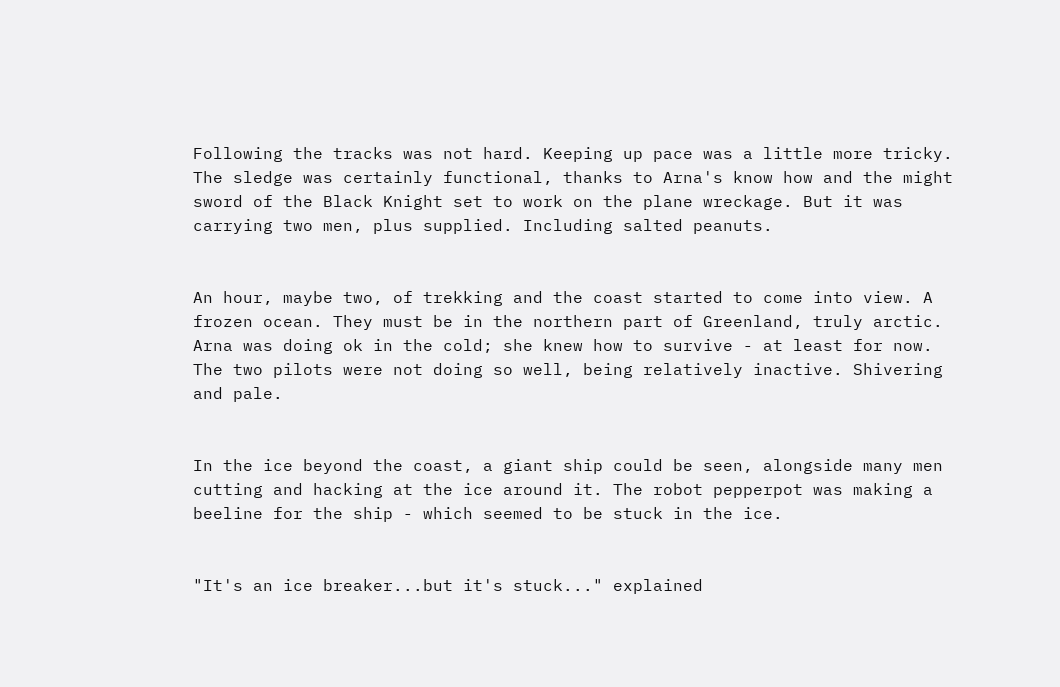Following the tracks was not hard. Keeping up pace was a little more tricky. The sledge was certainly functional, thanks to Arna's know how and the might sword of the Black Knight set to work on the plane wreckage. But it was carrying two men, plus supplied. Including salted peanuts.


An hour, maybe two, of trekking and the coast started to come into view. A frozen ocean. They must be in the northern part of Greenland, truly arctic. Arna was doing ok in the cold; she knew how to survive - at least for now. The two pilots were not doing so well, being relatively inactive. Shivering and pale.


In the ice beyond the coast, a giant ship could be seen, alongside many men cutting and hacking at the ice around it. The robot pepperpot was making a beeline for the ship - which seemed to be stuck in the ice.


"It's an ice breaker...but it's stuck..." explained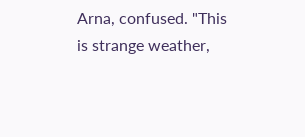Arna, confused. "This is strange weather,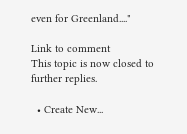even for Greenland...."

Link to comment
This topic is now closed to further replies.

  • Create New...